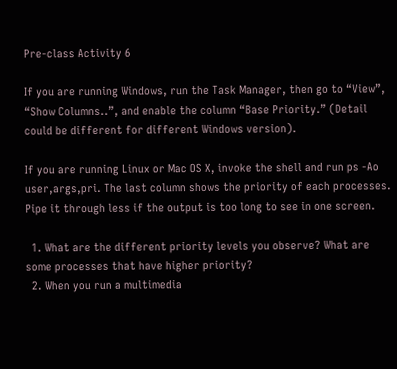Pre-class Activity 6

If you are running Windows, run the Task Manager, then go to “View”, “Show Columns..”, and enable the column “Base Priority.” (Detail could be different for different Windows version).

If you are running Linux or Mac OS X, invoke the shell and run ps -Ao user,args,pri. The last column shows the priority of each processes. Pipe it through less if the output is too long to see in one screen.

  1. What are the different priority levels you observe? What are some processes that have higher priority?
  2. When you run a multimedia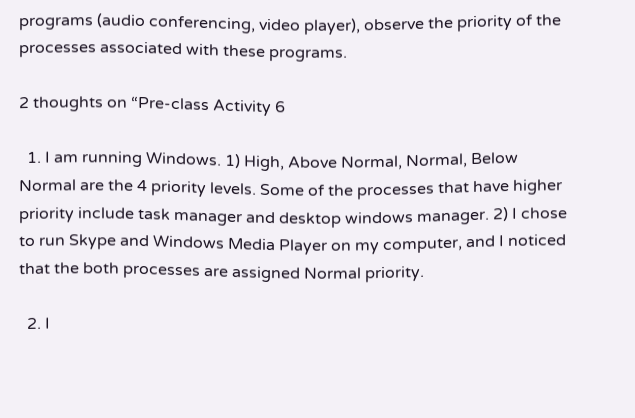programs (audio conferencing, video player), observe the priority of the processes associated with these programs.

2 thoughts on “Pre-class Activity 6

  1. I am running Windows. 1) High, Above Normal, Normal, Below Normal are the 4 priority levels. Some of the processes that have higher priority include task manager and desktop windows manager. 2) I chose to run Skype and Windows Media Player on my computer, and I noticed that the both processes are assigned Normal priority.

  2. I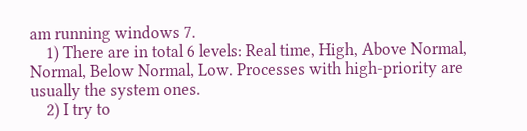am running windows 7.
    1) There are in total 6 levels: Real time, High, Above Normal, Normal, Below Normal, Low. Processes with high-priority are usually the system ones.
    2) I try to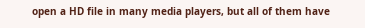open a HD file in many media players, but all of them have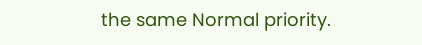the same Normal priority.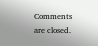Comments are closed.